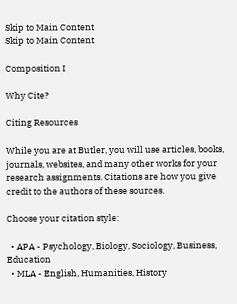Skip to Main Content
Skip to Main Content

Composition I

Why Cite?

Citing Resources

While you are at Butler, you will use articles, books, journals, websites, and many other works for your research assignments. Citations are how you give credit to the authors of these sources.

Choose your citation style:

  • APA - Psychology, Biology, Sociology, Business, Education
  • MLA - English, Humanities, History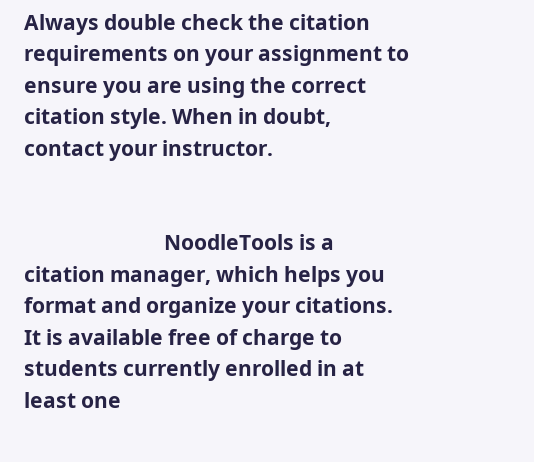Always double check the citation requirements on your assignment to ensure you are using the correct citation style. When in doubt, contact your instructor.


                            NoodleTools is a citation manager, which helps you format and organize your citations. It is available free of charge to students currently enrolled in at least one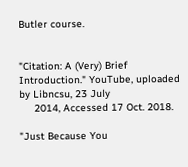Butler course.


"Citation: A (Very) Brief Introduction." YouTube, uploaded by Libncsu, 23 July
     2014, Accessed 17 Oct. 2018.

"Just Because You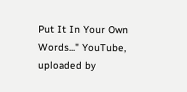Put It In Your Own Words..." YouTube, uploaded by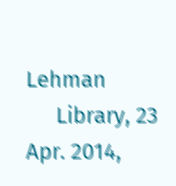Lehman
     Library, 23 Apr. 2014,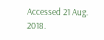Accessed 21 Aug. 2018.